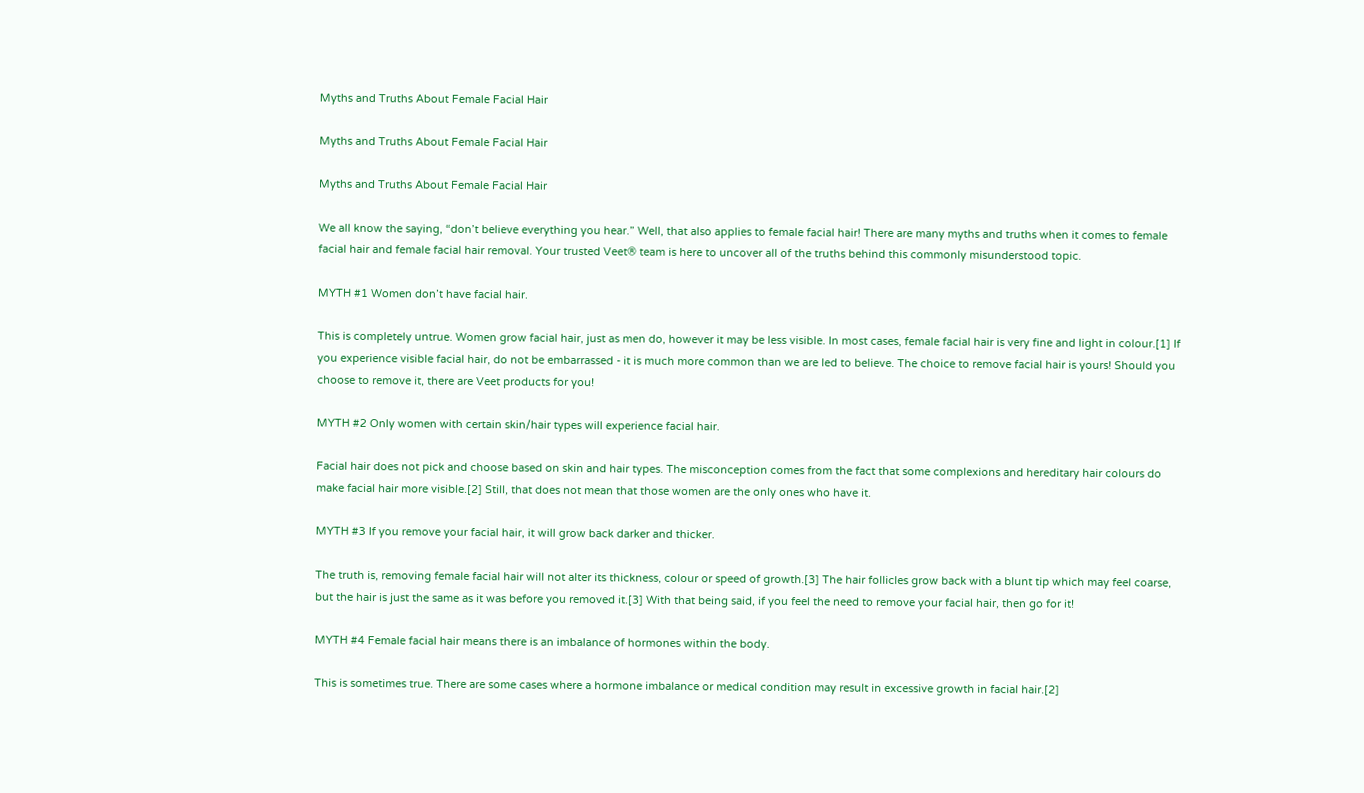Myths and Truths About Female Facial Hair

Myths and Truths About Female Facial Hair

Myths and Truths About Female Facial Hair

We all know the saying, “don’t believe everything you hear.” Well, that also applies to female facial hair! There are many myths and truths when it comes to female facial hair and female facial hair removal. Your trusted Veet® team is here to uncover all of the truths behind this commonly misunderstood topic.

MYTH #1 Women don’t have facial hair.

This is completely untrue. Women grow facial hair, just as men do, however it may be less visible. In most cases, female facial hair is very fine and light in colour.[1] If you experience visible facial hair, do not be embarrassed - it is much more common than we are led to believe. The choice to remove facial hair is yours! Should you choose to remove it, there are Veet products for you!

MYTH #2 Only women with certain skin/hair types will experience facial hair.

Facial hair does not pick and choose based on skin and hair types. The misconception comes from the fact that some complexions and hereditary hair colours do make facial hair more visible.[2] Still, that does not mean that those women are the only ones who have it.

MYTH #3 If you remove your facial hair, it will grow back darker and thicker.

The truth is, removing female facial hair will not alter its thickness, colour or speed of growth.[3] The hair follicles grow back with a blunt tip which may feel coarse, but the hair is just the same as it was before you removed it.[3] With that being said, if you feel the need to remove your facial hair, then go for it!

MYTH #4 Female facial hair means there is an imbalance of hormones within the body.

This is sometimes true. There are some cases where a hormone imbalance or medical condition may result in excessive growth in facial hair.[2]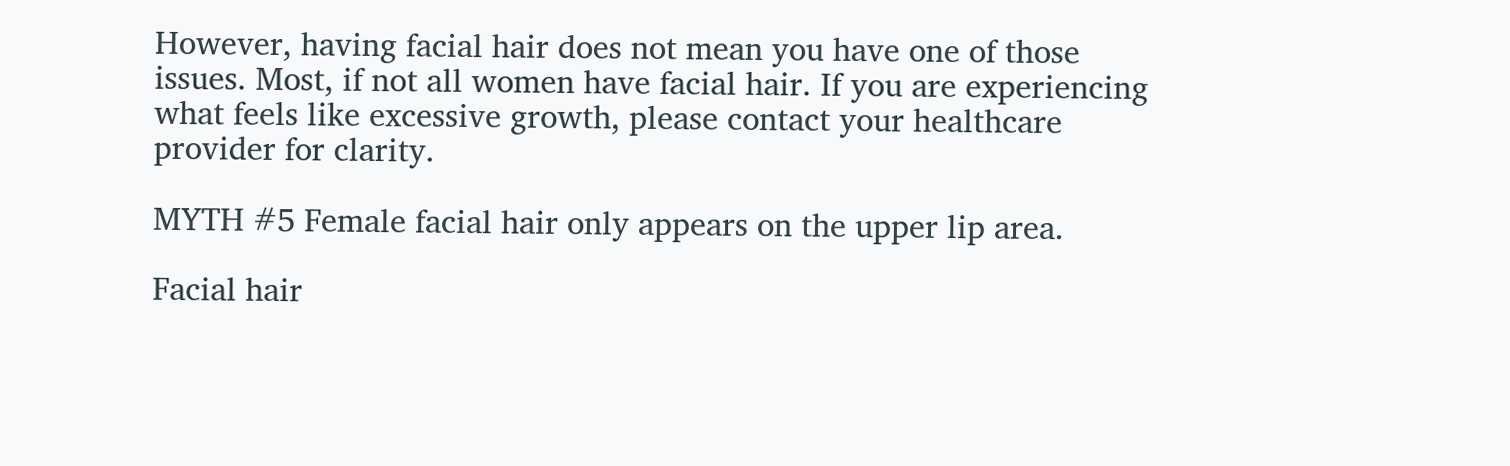However, having facial hair does not mean you have one of those issues. Most, if not all women have facial hair. If you are experiencing what feels like excessive growth, please contact your healthcare provider for clarity.

MYTH #5 Female facial hair only appears on the upper lip area.

Facial hair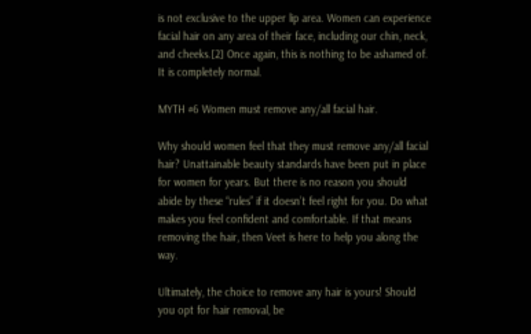is not exclusive to the upper lip area. Women can experience facial hair on any area of their face, including our chin, neck, and cheeks.[2] Once again, this is nothing to be ashamed of. It is completely normal.

MYTH #6 Women must remove any/all facial hair.

Why should women feel that they must remove any/all facial hair? Unattainable beauty standards have been put in place for women for years. But there is no reason you should abide by these “rules” if it doesn’t feel right for you. Do what makes you feel confident and comfortable. If that means removing the hair, then Veet is here to help you along the way.

Ultimately, the choice to remove any hair is yours! Should you opt for hair removal, be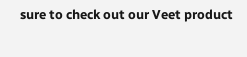sure to check out our Veet product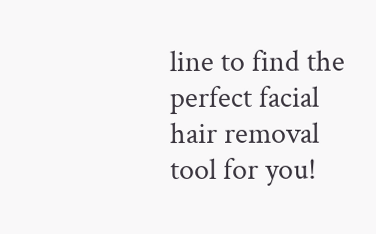line to find the perfect facial hair removal tool for you!